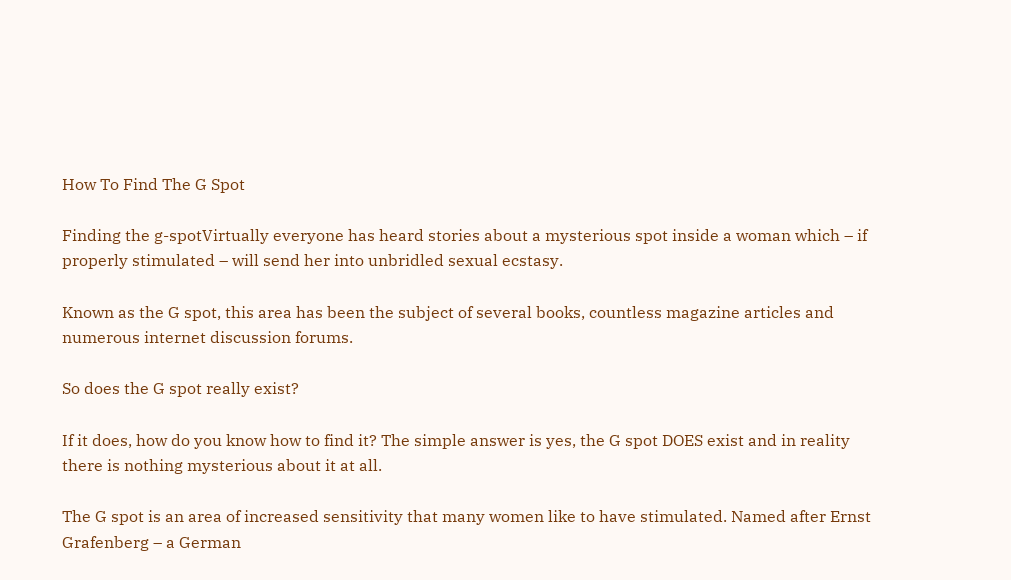How To Find The G Spot

Finding the g-spotVirtually everyone has heard stories about a mysterious spot inside a woman which – if properly stimulated – will send her into unbridled sexual ecstasy.

Known as the G spot, this area has been the subject of several books, countless magazine articles and numerous internet discussion forums.

So does the G spot really exist?

If it does, how do you know how to find it? The simple answer is yes, the G spot DOES exist and in reality there is nothing mysterious about it at all.

The G spot is an area of increased sensitivity that many women like to have stimulated. Named after Ernst Grafenberg – a German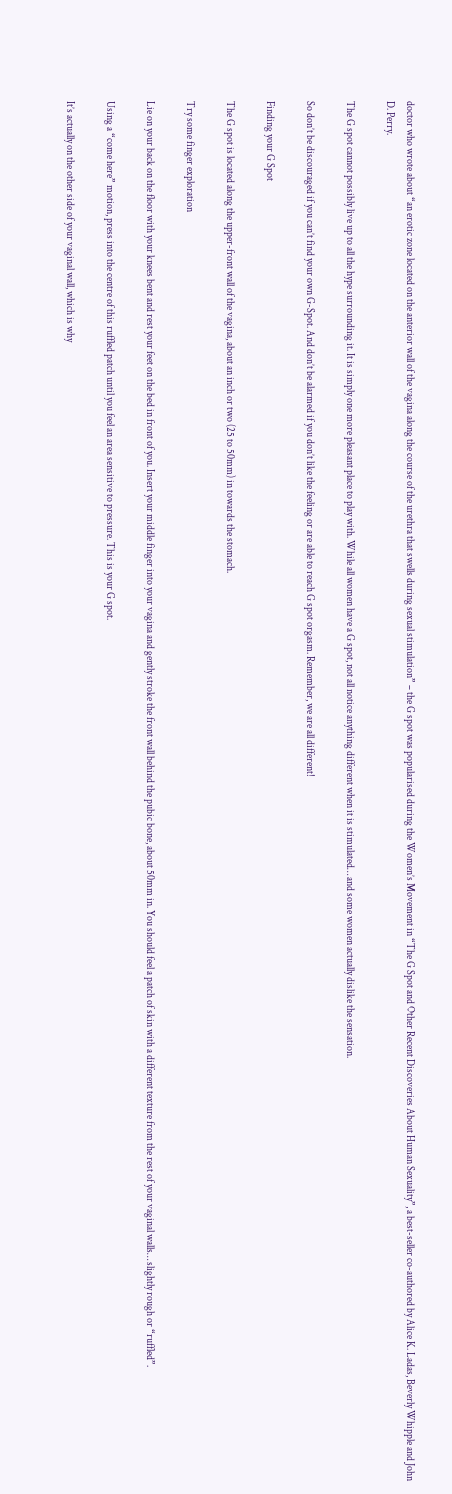doctor who wrote about “an erotic zone located on the anterior wall of the vagina along the course of the urethra that swells during sexual stimulation” – the G spot was popularised during the Women’s Movement in “The G Spot and Other Recent Discoveries About Human Sexuality”, a best-seller co-authored by Alice K. Ladas, Beverly Whipple and John D. Perry.

The G spot cannot possibly live up to all the hype surrounding it. It is simply one more pleasant place to play with. While all women have a G spot, not all notice anything different when it is stimulated… and some women actually dislike the sensation.

So don’t be discouraged if you can’t find your own G-Spot. And don’t be alarmed if you don’t like the feeling or are able to reach G spot orgasm. Remember, we are all different!

Finding your G Spot

The G spot is located along the upper-front wall of the vagina, about an inch or two (25 to 50mm) in towards the stomach.

Try some finger exploration

Lie on your back on the floor with your knees bent and rest your feet on the bed in front of you. Insert your middle finger into your vagina and gently stroke the front wall behind the pubic bone, about 50mm in. You should feel a patch of skin with a different texture from the rest of your vaginal walls… slightly rough or “ruffled”.

Using a “come here” motion, press into the centre of this ruffled patch until you feel an area sensitive to pressure. This is your G spot.

It’s actually on the other side of your vaginal wall, which is why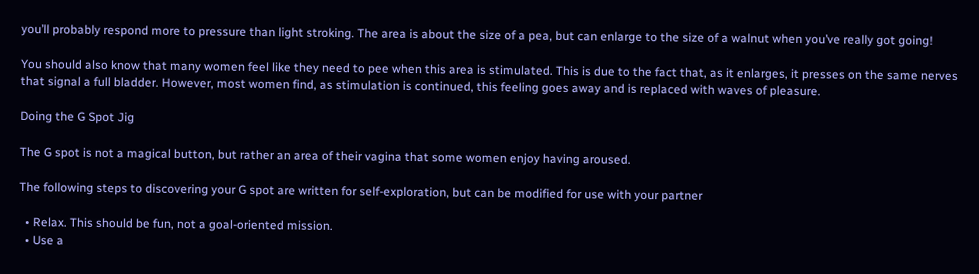you’ll probably respond more to pressure than light stroking. The area is about the size of a pea, but can enlarge to the size of a walnut when you’ve really got going!

You should also know that many women feel like they need to pee when this area is stimulated. This is due to the fact that, as it enlarges, it presses on the same nerves that signal a full bladder. However, most women find, as stimulation is continued, this feeling goes away and is replaced with waves of pleasure.

Doing the G Spot Jig

The G spot is not a magical button, but rather an area of their vagina that some women enjoy having aroused.

The following steps to discovering your G spot are written for self-exploration, but can be modified for use with your partner

  • Relax. This should be fun, not a goal-oriented mission.
  • Use a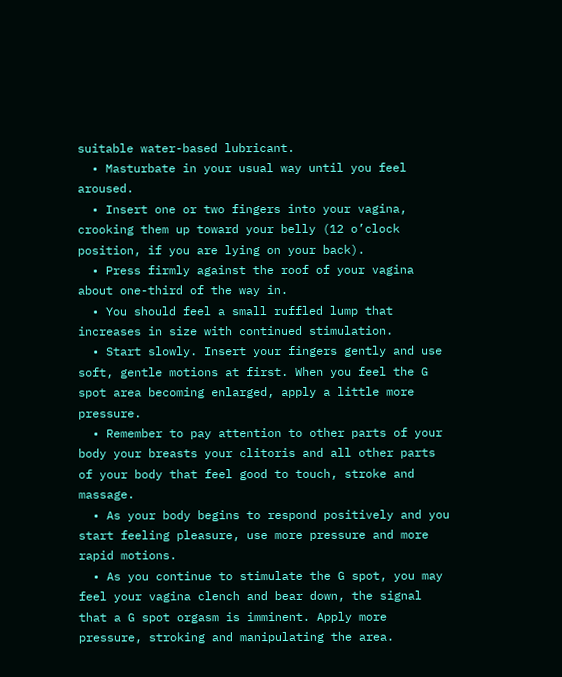suitable water-based lubricant.
  • Masturbate in your usual way until you feel aroused.
  • Insert one or two fingers into your vagina, crooking them up toward your belly (12 o’clock position, if you are lying on your back).
  • Press firmly against the roof of your vagina about one-third of the way in.
  • You should feel a small ruffled lump that increases in size with continued stimulation.
  • Start slowly. Insert your fingers gently and use soft, gentle motions at first. When you feel the G spot area becoming enlarged, apply a little more pressure.
  • Remember to pay attention to other parts of your body your breasts your clitoris and all other parts of your body that feel good to touch, stroke and massage.
  • As your body begins to respond positively and you start feeling pleasure, use more pressure and more rapid motions.
  • As you continue to stimulate the G spot, you may feel your vagina clench and bear down, the signal that a G spot orgasm is imminent. Apply more pressure, stroking and manipulating the area.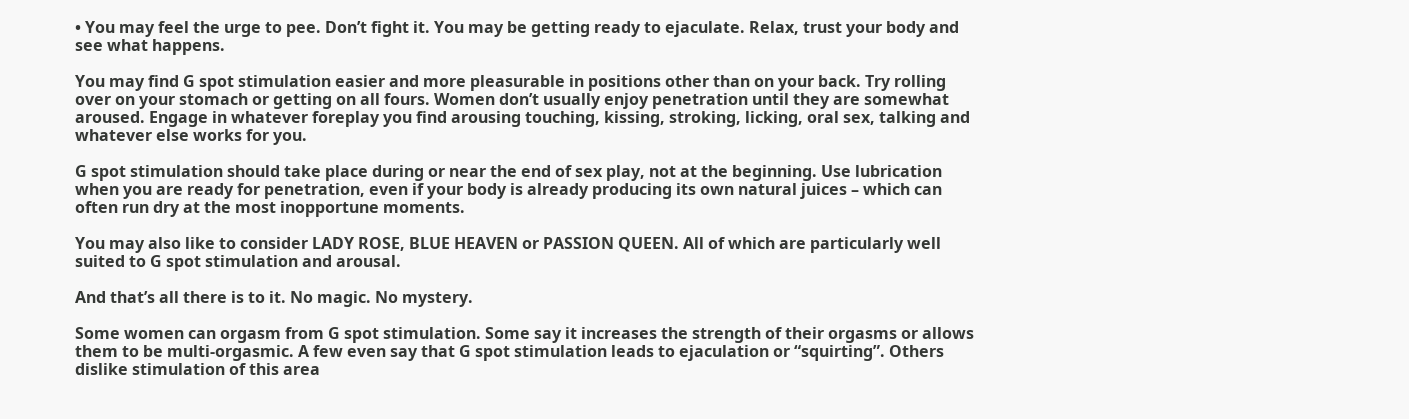• You may feel the urge to pee. Don’t fight it. You may be getting ready to ejaculate. Relax, trust your body and see what happens.

You may find G spot stimulation easier and more pleasurable in positions other than on your back. Try rolling over on your stomach or getting on all fours. Women don’t usually enjoy penetration until they are somewhat aroused. Engage in whatever foreplay you find arousing touching, kissing, stroking, licking, oral sex, talking and whatever else works for you.

G spot stimulation should take place during or near the end of sex play, not at the beginning. Use lubrication when you are ready for penetration, even if your body is already producing its own natural juices – which can often run dry at the most inopportune moments.

You may also like to consider LADY ROSE, BLUE HEAVEN or PASSION QUEEN. All of which are particularly well suited to G spot stimulation and arousal.

And that’s all there is to it. No magic. No mystery.

Some women can orgasm from G spot stimulation. Some say it increases the strength of their orgasms or allows them to be multi-orgasmic. A few even say that G spot stimulation leads to ejaculation or “squirting”. Others dislike stimulation of this area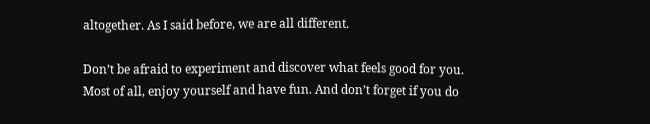altogether. As I said before, we are all different.

Don’t be afraid to experiment and discover what feels good for you. Most of all, enjoy yourself and have fun. And don’t forget if you do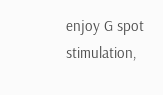enjoy G spot stimulation,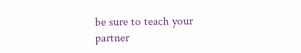be sure to teach your partner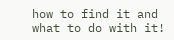how to find it and what to do with it!